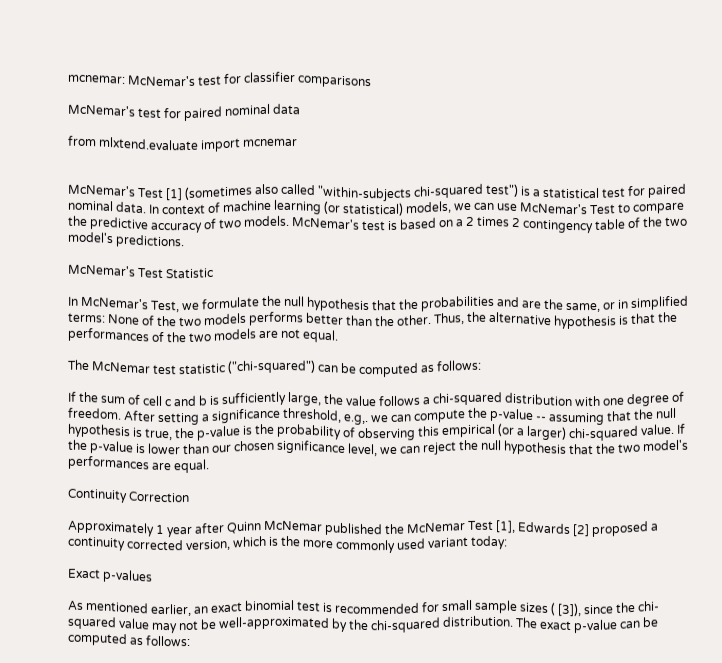mcnemar: McNemar's test for classifier comparisons

McNemar's test for paired nominal data

from mlxtend.evaluate import mcnemar


McNemar's Test [1] (sometimes also called "within-subjects chi-squared test") is a statistical test for paired nominal data. In context of machine learning (or statistical) models, we can use McNemar's Test to compare the predictive accuracy of two models. McNemar's test is based on a 2 times 2 contingency table of the two model's predictions.

McNemar's Test Statistic

In McNemar's Test, we formulate the null hypothesis that the probabilities and are the same, or in simplified terms: None of the two models performs better than the other. Thus, the alternative hypothesis is that the performances of the two models are not equal.

The McNemar test statistic ("chi-squared") can be computed as follows:

If the sum of cell c and b is sufficiently large, the value follows a chi-squared distribution with one degree of freedom. After setting a significance threshold, e.g,. we can compute the p-value -- assuming that the null hypothesis is true, the p-value is the probability of observing this empirical (or a larger) chi-squared value. If the p-value is lower than our chosen significance level, we can reject the null hypothesis that the two model's performances are equal.

Continuity Correction

Approximately 1 year after Quinn McNemar published the McNemar Test [1], Edwards [2] proposed a continuity corrected version, which is the more commonly used variant today:

Exact p-values

As mentioned earlier, an exact binomial test is recommended for small sample sizes ( [3]), since the chi-squared value may not be well-approximated by the chi-squared distribution. The exact p-value can be computed as follows: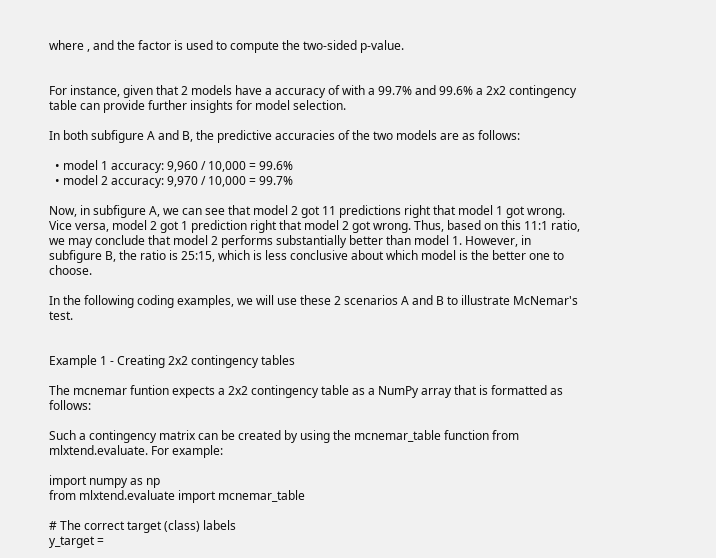where , and the factor is used to compute the two-sided p-value.


For instance, given that 2 models have a accuracy of with a 99.7% and 99.6% a 2x2 contingency table can provide further insights for model selection.

In both subfigure A and B, the predictive accuracies of the two models are as follows:

  • model 1 accuracy: 9,960 / 10,000 = 99.6%
  • model 2 accuracy: 9,970 / 10,000 = 99.7%

Now, in subfigure A, we can see that model 2 got 11 predictions right that model 1 got wrong. Vice versa, model 2 got 1 prediction right that model 2 got wrong. Thus, based on this 11:1 ratio, we may conclude that model 2 performs substantially better than model 1. However, in subfigure B, the ratio is 25:15, which is less conclusive about which model is the better one to choose.

In the following coding examples, we will use these 2 scenarios A and B to illustrate McNemar's test.


Example 1 - Creating 2x2 contingency tables

The mcnemar funtion expects a 2x2 contingency table as a NumPy array that is formatted as follows:

Such a contingency matrix can be created by using the mcnemar_table function from mlxtend.evaluate. For example:

import numpy as np
from mlxtend.evaluate import mcnemar_table

# The correct target (class) labels
y_target =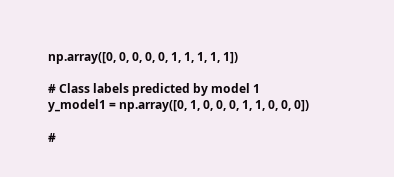np.array([0, 0, 0, 0, 0, 1, 1, 1, 1, 1])

# Class labels predicted by model 1
y_model1 = np.array([0, 1, 0, 0, 0, 1, 1, 0, 0, 0])

#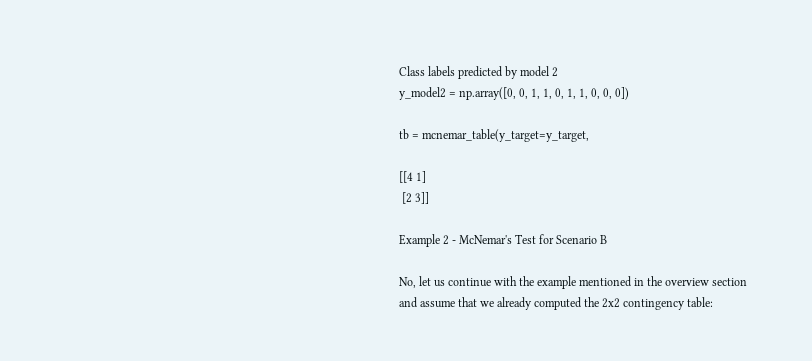Class labels predicted by model 2
y_model2 = np.array([0, 0, 1, 1, 0, 1, 1, 0, 0, 0])

tb = mcnemar_table(y_target=y_target,

[[4 1]
 [2 3]]

Example 2 - McNemar's Test for Scenario B

No, let us continue with the example mentioned in the overview section and assume that we already computed the 2x2 contingency table: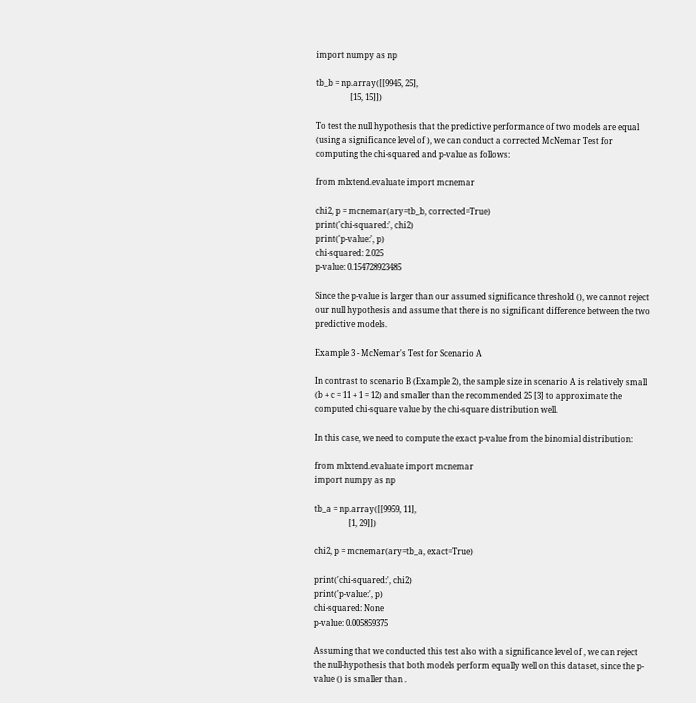import numpy as np

tb_b = np.array([[9945, 25],
                 [15, 15]])

To test the null hypothesis that the predictive performance of two models are equal (using a significance level of ), we can conduct a corrected McNemar Test for computing the chi-squared and p-value as follows:

from mlxtend.evaluate import mcnemar

chi2, p = mcnemar(ary=tb_b, corrected=True)
print('chi-squared:', chi2)
print('p-value:', p)
chi-squared: 2.025
p-value: 0.154728923485

Since the p-value is larger than our assumed significance threshold (), we cannot reject our null hypothesis and assume that there is no significant difference between the two predictive models.

Example 3 - McNemar's Test for Scenario A

In contrast to scenario B (Example 2), the sample size in scenario A is relatively small (b + c = 11 + 1 = 12) and smaller than the recommended 25 [3] to approximate the computed chi-square value by the chi-square distribution well.

In this case, we need to compute the exact p-value from the binomial distribution:

from mlxtend.evaluate import mcnemar
import numpy as np

tb_a = np.array([[9959, 11],
                 [1, 29]])

chi2, p = mcnemar(ary=tb_a, exact=True)

print('chi-squared:', chi2)
print('p-value:', p)
chi-squared: None
p-value: 0.005859375

Assuming that we conducted this test also with a significance level of , we can reject the null-hypothesis that both models perform equally well on this dataset, since the p-value () is smaller than .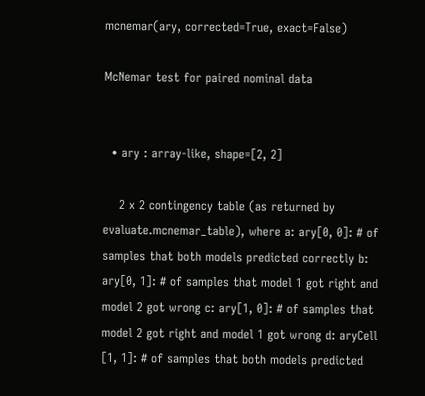mcnemar(ary, corrected=True, exact=False)

McNemar test for paired nominal data


  • ary : array-like, shape=[2, 2]

    2 x 2 contingency table (as returned by evaluate.mcnemar_table), where a: ary[0, 0]: # of samples that both models predicted correctly b: ary[0, 1]: # of samples that model 1 got right and model 2 got wrong c: ary[1, 0]: # of samples that model 2 got right and model 1 got wrong d: aryCell [1, 1]: # of samples that both models predicted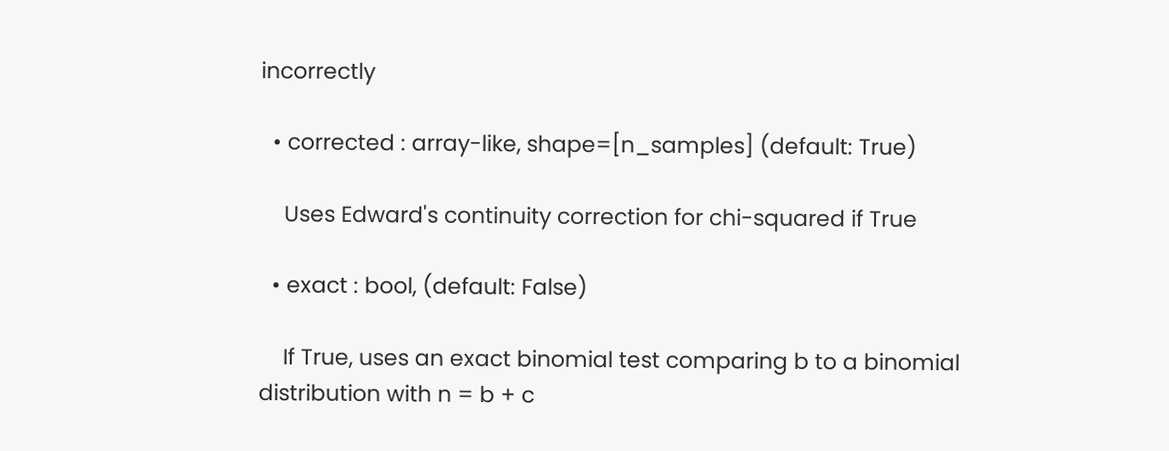incorrectly

  • corrected : array-like, shape=[n_samples] (default: True)

    Uses Edward's continuity correction for chi-squared if True

  • exact : bool, (default: False)

    If True, uses an exact binomial test comparing b to a binomial distribution with n = b + c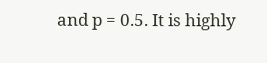and p = 0.5. It is highly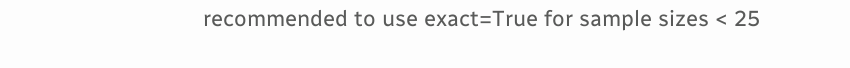recommended to use exact=True for sample sizes < 25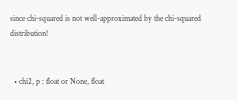since chi-squared is not well-approximated by the chi-squared distribution!


  • chi2, p : float or None, float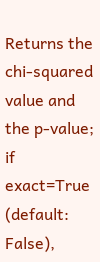Returns the chi-squared value and the p-value; if exact=True (default: False),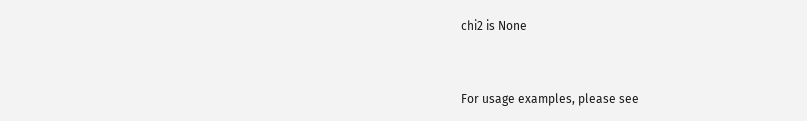chi2 is None


For usage examples, please see